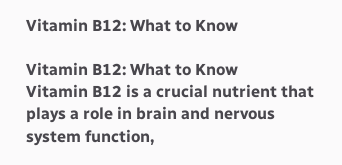Vitamin B12: What to Know

Vitamin B12: What to Know
Vitamin B12 is a crucial nutrient that plays a role in brain and nervous system function,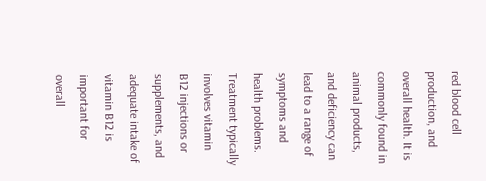red blood cell production, and overall health. It is commonly found in animal products, and deficiency can lead to a range of symptoms and health problems. Treatment typically involves vitamin B12 injections or supplements, and adequate intake of vitamin B12 is important for overall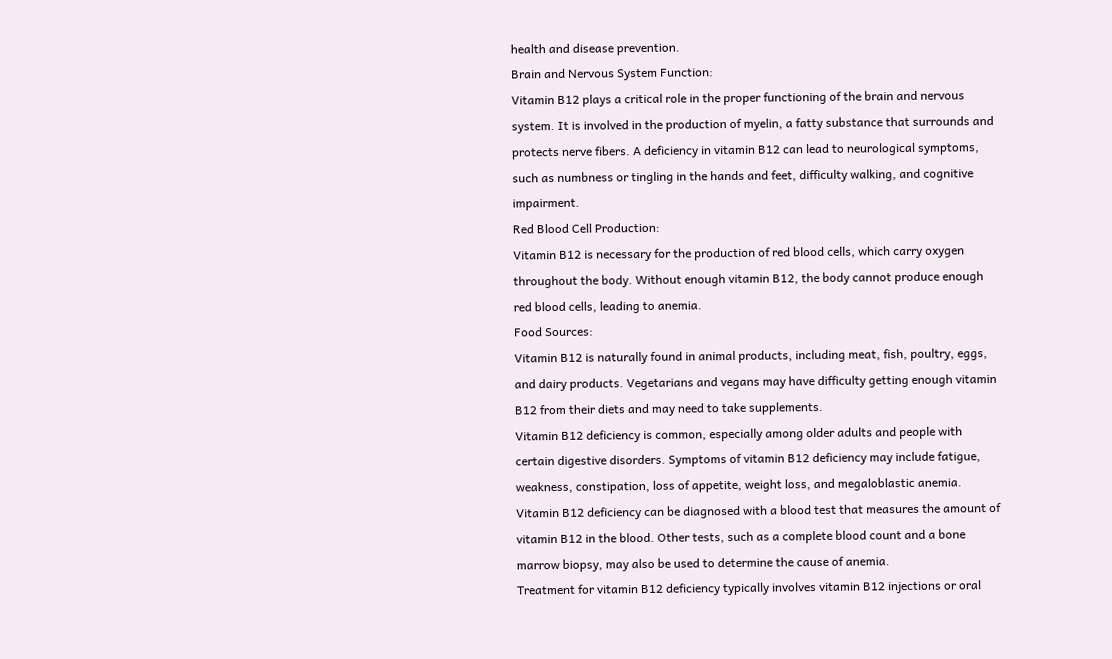health and disease prevention.
Brain and Nervous System Function:
Vitamin B12 plays a critical role in the proper functioning of the brain and nervous system. It is involved in the production of myelin, a fatty substance that surrounds and protects nerve fibers. A deficiency in vitamin B12 can lead to neurological symptoms, such as numbness or tingling in the hands and feet, difficulty walking, and cognitive impairment.
Red Blood Cell Production:
Vitamin B12 is necessary for the production of red blood cells, which carry oxygen throughout the body. Without enough vitamin B12, the body cannot produce enough red blood cells, leading to anemia.
Food Sources:
Vitamin B12 is naturally found in animal products, including meat, fish, poultry, eggs, and dairy products. Vegetarians and vegans may have difficulty getting enough vitamin B12 from their diets and may need to take supplements.
Vitamin B12 deficiency is common, especially among older adults and people with certain digestive disorders. Symptoms of vitamin B12 deficiency may include fatigue, weakness, constipation, loss of appetite, weight loss, and megaloblastic anemia.
Vitamin B12 deficiency can be diagnosed with a blood test that measures the amount of vitamin B12 in the blood. Other tests, such as a complete blood count and a bone marrow biopsy, may also be used to determine the cause of anemia.
Treatment for vitamin B12 deficiency typically involves vitamin B12 injections or oral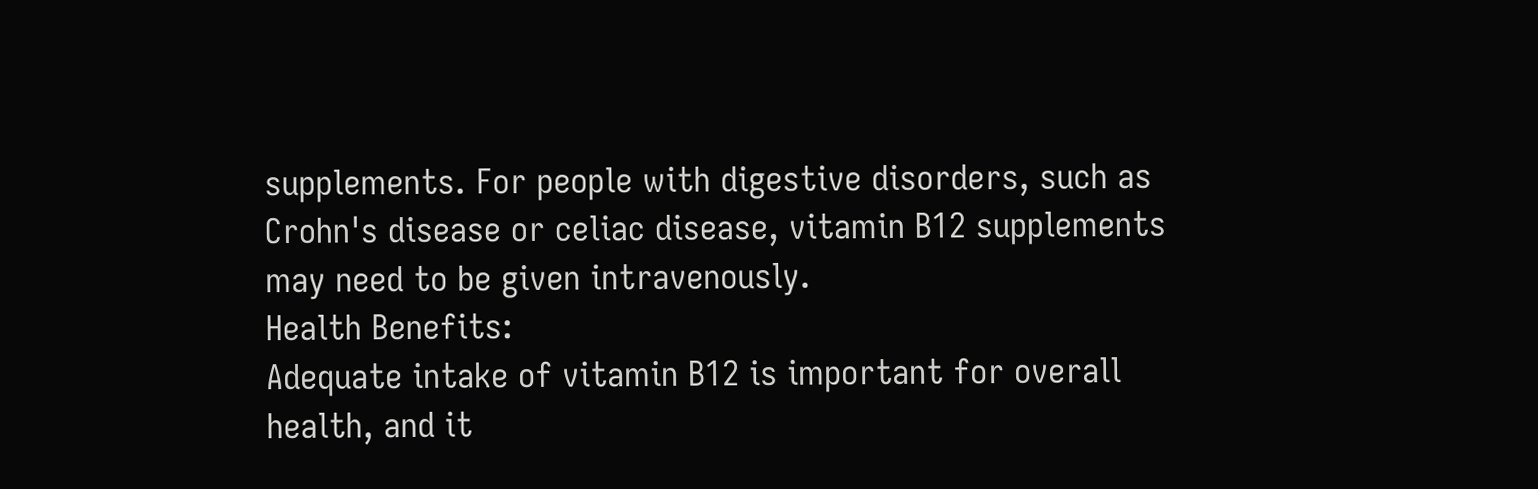supplements. For people with digestive disorders, such as Crohn's disease or celiac disease, vitamin B12 supplements may need to be given intravenously.
Health Benefits:
Adequate intake of vitamin B12 is important for overall health, and it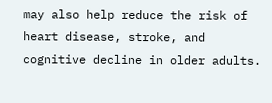may also help reduce the risk of heart disease, stroke, and cognitive decline in older adults.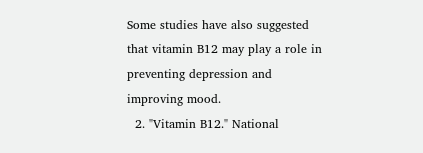Some studies have also suggested that vitamin B12 may play a role in preventing depression and improving mood.
  2. "Vitamin B12." National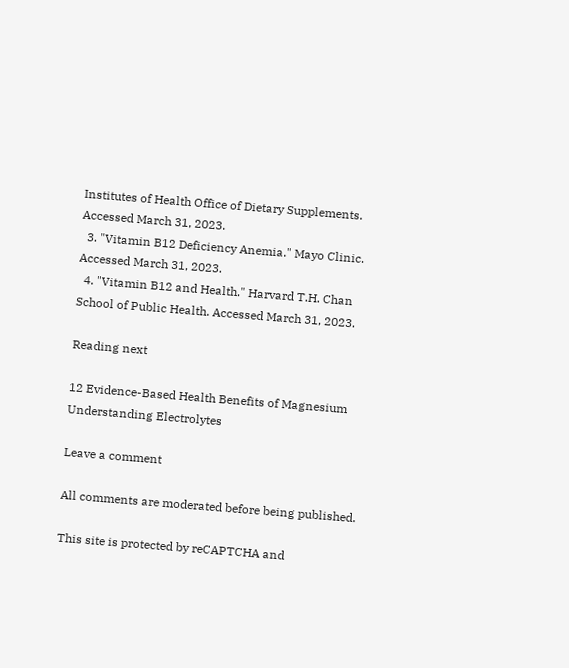Institutes of Health Office of Dietary Supplements. Accessed March 31, 2023.
  3. "Vitamin B12 Deficiency Anemia." Mayo Clinic. Accessed March 31, 2023.
  4. "Vitamin B12 and Health." Harvard T.H. Chan School of Public Health. Accessed March 31, 2023.

Reading next

12 Evidence-Based Health Benefits of Magnesium
Understanding Electrolytes

Leave a comment

All comments are moderated before being published.

This site is protected by reCAPTCHA and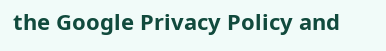the Google Privacy Policy and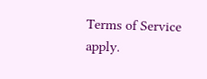Terms of Service apply.